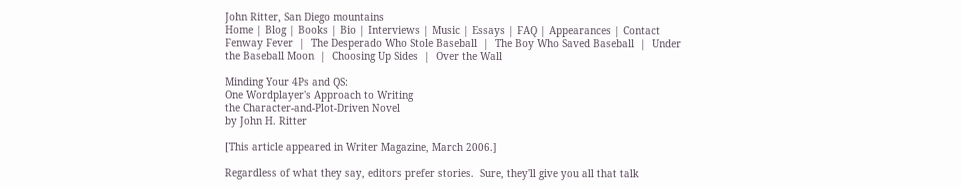John Ritter, San Diego mountains
Home | Blog | Books | Bio | Interviews | Music | Essays | FAQ | Appearances | Contact
Fenway Fever  |  The Desperado Who Stole Baseball  |  The Boy Who Saved Baseball  |  Under the Baseball Moon  |  Choosing Up Sides  |  Over the Wall

Minding Your 4Ps and QS:
One Wordplayer's Approach to Writing
the Character-and-Plot-Driven Novel
by John H. Ritter

[This article appeared in Writer Magazine, March 2006.]

Regardless of what they say, editors prefer stories.  Sure, they'll give you all that talk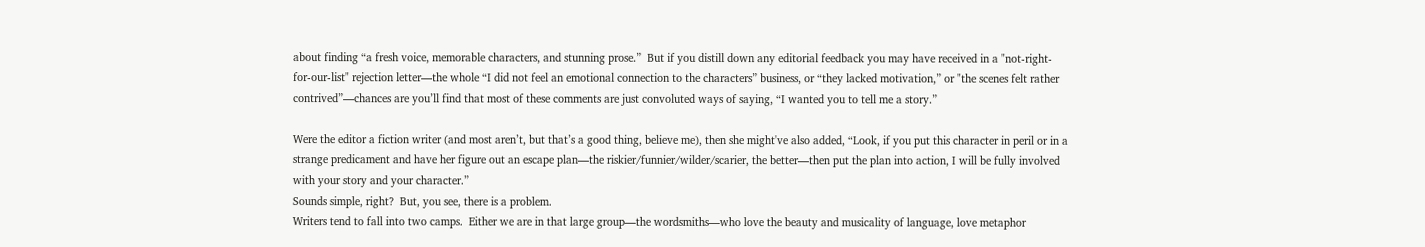about finding “a fresh voice, memorable characters, and stunning prose.”  But if you distill down any editorial feedback you may have received in a "not-right-for-our-list" rejection letter—the whole “I did not feel an emotional connection to the characters” business, or “they lacked motivation,” or "the scenes felt rather contrived”—chances are you’ll find that most of these comments are just convoluted ways of saying, “I wanted you to tell me a story.”

Were the editor a fiction writer (and most aren’t, but that’s a good thing, believe me), then she might've also added, “Look, if you put this character in peril or in a strange predicament and have her figure out an escape plan—the riskier/funnier/wilder/scarier, the better—then put the plan into action, I will be fully involved with your story and your character.”
Sounds simple, right?  But, you see, there is a problem.
Writers tend to fall into two camps.  Either we are in that large group—the wordsmiths—who love the beauty and musicality of language, love metaphor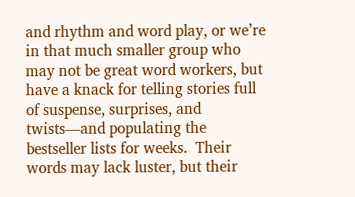and rhythm and word play, or we’re in that much smaller group who may not be great word workers, but have a knack for telling stories full of suspense, surprises, and twists—and populating the bestseller lists for weeks.  Their words may lack luster, but their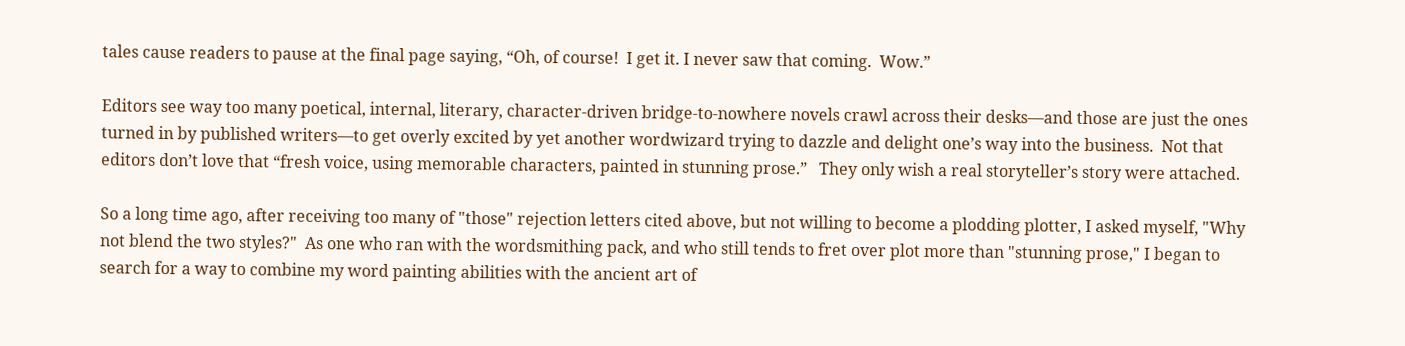tales cause readers to pause at the final page saying, “Oh, of course!  I get it. I never saw that coming.  Wow.”

Editors see way too many poetical, internal, literary, character-driven bridge-to-nowhere novels crawl across their desks—and those are just the ones turned in by published writers—to get overly excited by yet another wordwizard trying to dazzle and delight one’s way into the business.  Not that editors don’t love that “fresh voice, using memorable characters, painted in stunning prose.”   They only wish a real storyteller’s story were attached.

So a long time ago, after receiving too many of "those" rejection letters cited above, but not willing to become a plodding plotter, I asked myself, "Why not blend the two styles?"  As one who ran with the wordsmithing pack, and who still tends to fret over plot more than "stunning prose," I began to search for a way to combine my word painting abilities with the ancient art of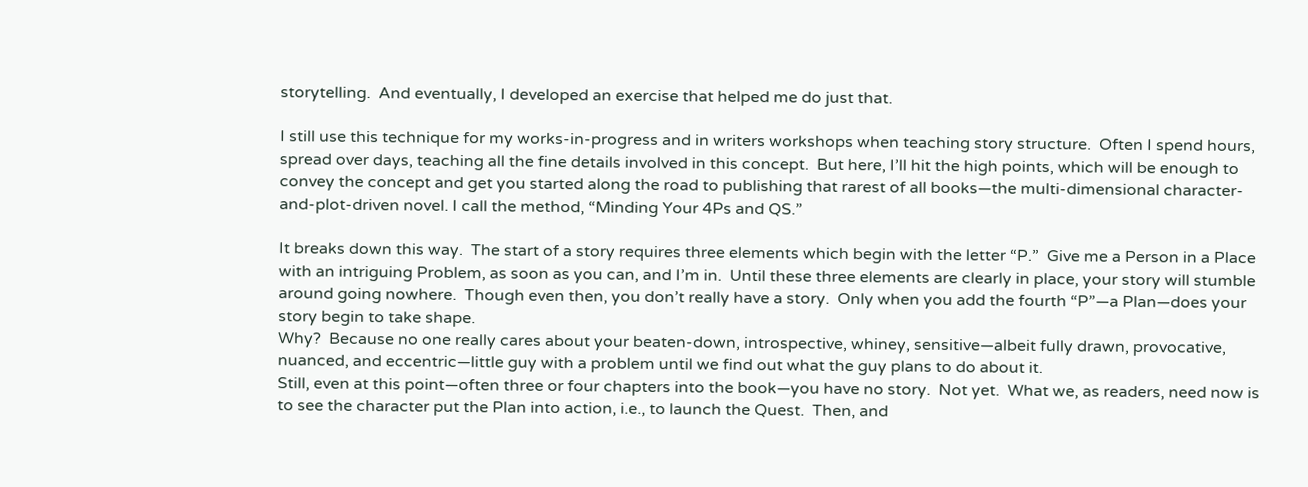storytelling.  And eventually, I developed an exercise that helped me do just that.

I still use this technique for my works-in-progress and in writers workshops when teaching story structure.  Often I spend hours, spread over days, teaching all the fine details involved in this concept.  But here, I’ll hit the high points, which will be enough to convey the concept and get you started along the road to publishing that rarest of all books—the multi-dimensional character-and-plot-driven novel. I call the method, “Minding Your 4Ps and QS.”

It breaks down this way.  The start of a story requires three elements which begin with the letter “P.”  Give me a Person in a Place with an intriguing Problem, as soon as you can, and I’m in.  Until these three elements are clearly in place, your story will stumble around going nowhere.  Though even then, you don’t really have a story.  Only when you add the fourth “P”—a Plan—does your story begin to take shape.
Why?  Because no one really cares about your beaten-down, introspective, whiney, sensitive—albeit fully drawn, provocative, nuanced, and eccentric—little guy with a problem until we find out what the guy plans to do about it.
Still, even at this point—often three or four chapters into the book—you have no story.  Not yet.  What we, as readers, need now is to see the character put the Plan into action, i.e., to launch the Quest.  Then, and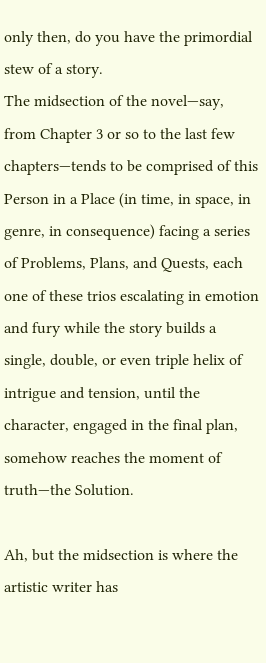only then, do you have the primordial stew of a story.
The midsection of the novel—say, from Chapter 3 or so to the last few chapters—tends to be comprised of this Person in a Place (in time, in space, in genre, in consequence) facing a series of Problems, Plans, and Quests, each one of these trios escalating in emotion and fury while the story builds a single, double, or even triple helix of intrigue and tension, until the character, engaged in the final plan, somehow reaches the moment of truth—the Solution.

Ah, but the midsection is where the artistic writer has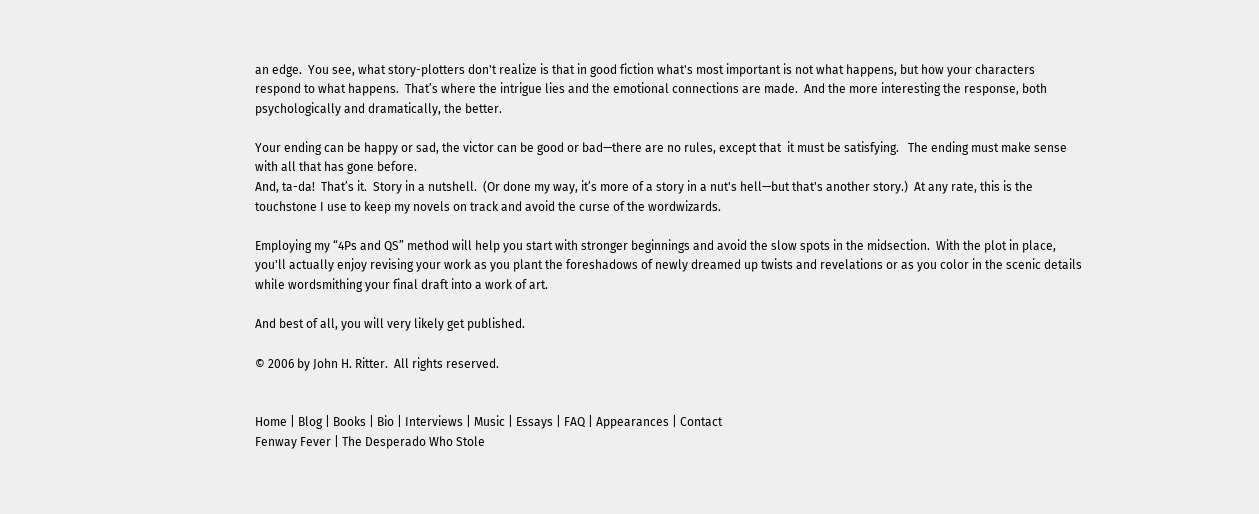an edge.  You see, what story-plotters don't realize is that in good fiction what's most important is not what happens, but how your characters respond to what happens.  That’s where the intrigue lies and the emotional connections are made.  And the more interesting the response, both psychologically and dramatically, the better.

Your ending can be happy or sad, the victor can be good or bad—there are no rules, except that  it must be satisfying.   The ending must make sense with all that has gone before.
And, ta-da!  That’s it.  Story in a nutshell.  (Or done my way, it’s more of a story in a nut's hell—but that's another story.)  At any rate, this is the touchstone I use to keep my novels on track and avoid the curse of the wordwizards.

Employing my “4Ps and QS” method will help you start with stronger beginnings and avoid the slow spots in the midsection.  With the plot in place, you'll actually enjoy revising your work as you plant the foreshadows of newly dreamed up twists and revelations or as you color in the scenic details while wordsmithing your final draft into a work of art.

And best of all, you will very likely get published.

© 2006 by John H. Ritter.  All rights reserved.


Home | Blog | Books | Bio | Interviews | Music | Essays | FAQ | Appearances | Contact
Fenway Fever | The Desperado Who Stole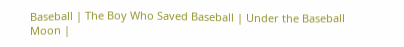Baseball | The Boy Who Saved Baseball | Under the Baseball Moon |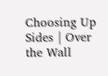Choosing Up Sides | Over the Wall